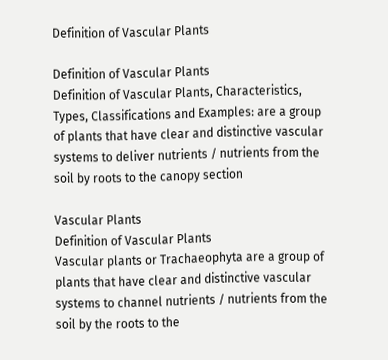Definition of Vascular Plants

Definition of Vascular Plants
Definition of Vascular Plants, Characteristics, Types, Classifications and Examples: are a group of plants that have clear and distinctive vascular systems to deliver nutrients / nutrients from the soil by roots to the canopy section

Vascular Plants
Definition of Vascular Plants
Vascular plants or Trachaeophyta are a group of plants that have clear and distinctive vascular systems to channel nutrients / nutrients from the soil by the roots to the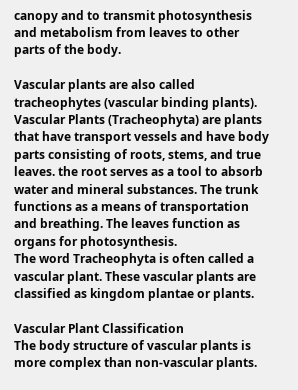canopy and to transmit photosynthesis and metabolism from leaves to other parts of the body.

Vascular plants are also called tracheophytes (vascular binding plants).
Vascular Plants (Tracheophyta) are plants that have transport vessels and have body parts consisting of roots, stems, and true leaves. the root serves as a tool to absorb water and mineral substances. The trunk functions as a means of transportation and breathing. The leaves function as organs for photosynthesis.
The word Tracheophyta is often called a vascular plant. These vascular plants are classified as kingdom plantae or plants.

Vascular Plant Classification
The body structure of vascular plants is more complex than non-vascular plants.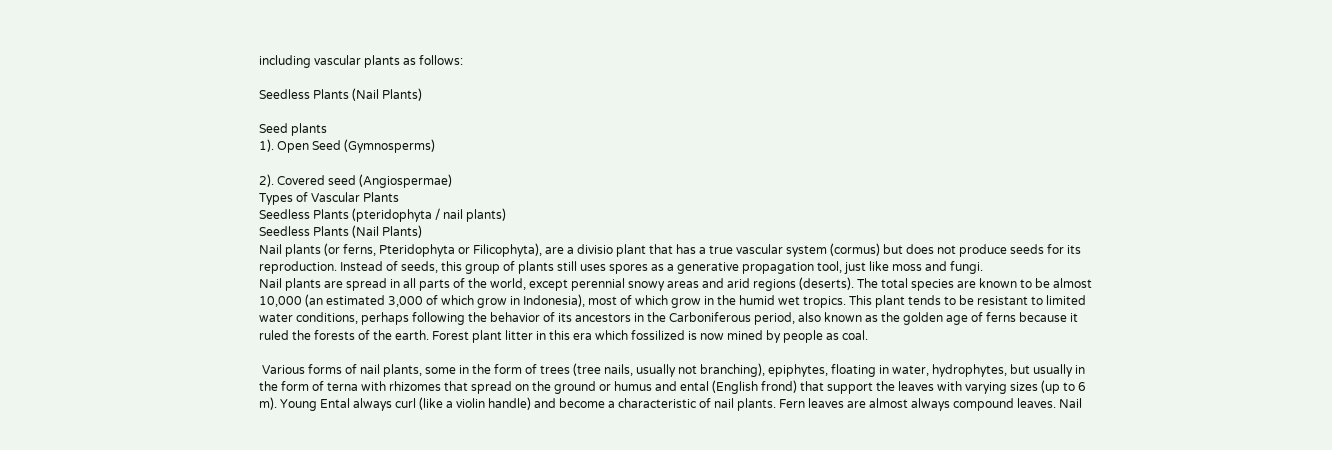including vascular plants as follows:

Seedless Plants (Nail Plants)

Seed plants
1). Open Seed (Gymnosperms)

2). Covered seed (Angiospermae)
Types of Vascular Plants
Seedless Plants (pteridophyta / nail plants)
Seedless Plants (Nail Plants)
Nail plants (or ferns, Pteridophyta or Filicophyta), are a divisio plant that has a true vascular system (cormus) but does not produce seeds for its reproduction. Instead of seeds, this group of plants still uses spores as a generative propagation tool, just like moss and fungi.
Nail plants are spread in all parts of the world, except perennial snowy areas and arid regions (deserts). The total species are known to be almost 10,000 (an estimated 3,000 of which grow in Indonesia), most of which grow in the humid wet tropics. This plant tends to be resistant to limited water conditions, perhaps following the behavior of its ancestors in the Carboniferous period, also known as the golden age of ferns because it ruled the forests of the earth. Forest plant litter in this era which fossilized is now mined by people as coal.

 Various forms of nail plants, some in the form of trees (tree nails, usually not branching), epiphytes, floating in water, hydrophytes, but usually in the form of terna with rhizomes that spread on the ground or humus and ental (English frond) that support the leaves with varying sizes (up to 6 m). Young Ental always curl (like a violin handle) and become a characteristic of nail plants. Fern leaves are almost always compound leaves. Nail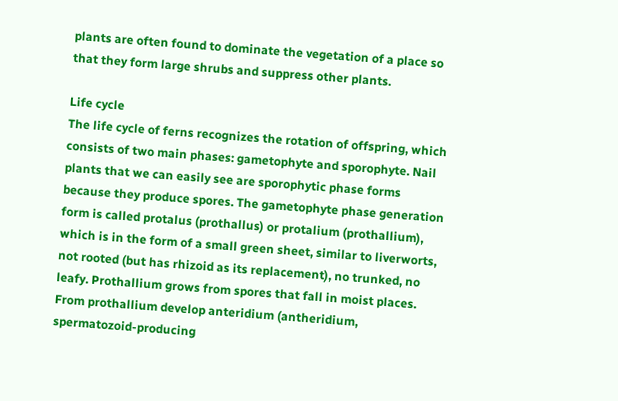plants are often found to dominate the vegetation of a place so that they form large shrubs and suppress other plants.

Life cycle
The life cycle of ferns recognizes the rotation of offspring, which consists of two main phases: gametophyte and sporophyte. Nail plants that we can easily see are sporophytic phase forms because they produce spores. The gametophyte phase generation form is called protalus (prothallus) or protalium (prothallium), which is in the form of a small green sheet, similar to liverworts, not rooted (but has rhizoid as its replacement), no trunked, no leafy. Prothallium grows from spores that fall in moist places.
From prothallium develop anteridium (antheridium, spermatozoid-producing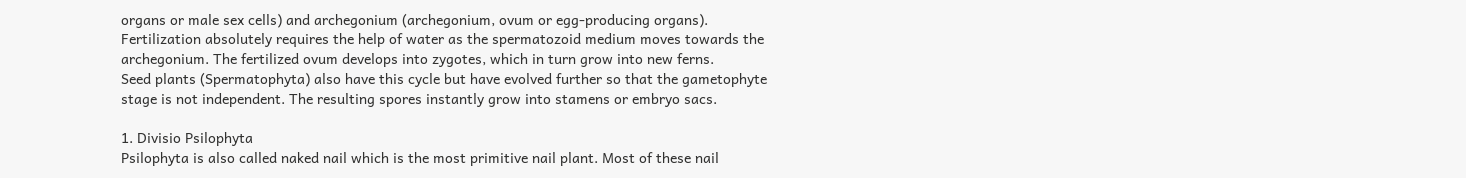organs or male sex cells) and archegonium (archegonium, ovum or egg-producing organs). Fertilization absolutely requires the help of water as the spermatozoid medium moves towards the archegonium. The fertilized ovum develops into zygotes, which in turn grow into new ferns.
Seed plants (Spermatophyta) also have this cycle but have evolved further so that the gametophyte stage is not independent. The resulting spores instantly grow into stamens or embryo sacs.

1. Divisio Psilophyta
Psilophyta is also called naked nail which is the most primitive nail plant. Most of these nail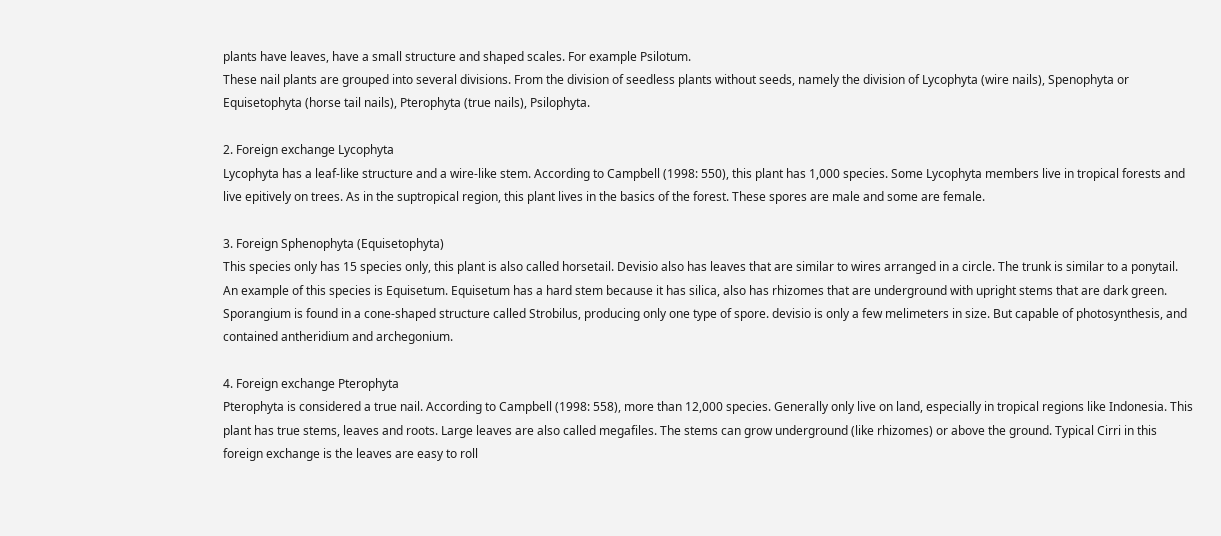plants have leaves, have a small structure and shaped scales. For example Psilotum.
These nail plants are grouped into several divisions. From the division of seedless plants without seeds, namely the division of Lycophyta (wire nails), Spenophyta or Equisetophyta (horse tail nails), Pterophyta (true nails), Psilophyta.

2. Foreign exchange Lycophyta
Lycophyta has a leaf-like structure and a wire-like stem. According to Campbell (1998: 550), this plant has 1,000 species. Some Lycophyta members live in tropical forests and live epitively on trees. As in the suptropical region, this plant lives in the basics of the forest. These spores are male and some are female.

3. Foreign Sphenophyta (Equisetophyta)
This species only has 15 species only, this plant is also called horsetail. Devisio also has leaves that are similar to wires arranged in a circle. The trunk is similar to a ponytail.
An example of this species is Equisetum. Equisetum has a hard stem because it has silica, also has rhizomes that are underground with upright stems that are dark green. Sporangium is found in a cone-shaped structure called Strobilus, producing only one type of spore. devisio is only a few melimeters in size. But capable of photosynthesis, and contained antheridium and archegonium.

4. Foreign exchange Pterophyta
Pterophyta is considered a true nail. According to Campbell (1998: 558), more than 12,000 species. Generally only live on land, especially in tropical regions like Indonesia. This plant has true stems, leaves and roots. Large leaves are also called megafiles. The stems can grow underground (like rhizomes) or above the ground. Typical Cirri in this foreign exchange is the leaves are easy to roll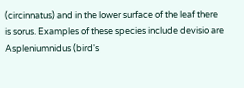(circinnatus) and in the lower surface of the leaf there is sorus. Examples of these species include devisio are Aspleniumnidus (bird's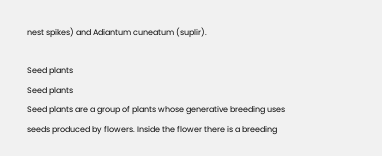nest spikes) and Adiantum cuneatum (suplir).

Seed plants
Seed plants
Seed plants are a group of plants whose generative breeding uses seeds produced by flowers. Inside the flower there is a breeding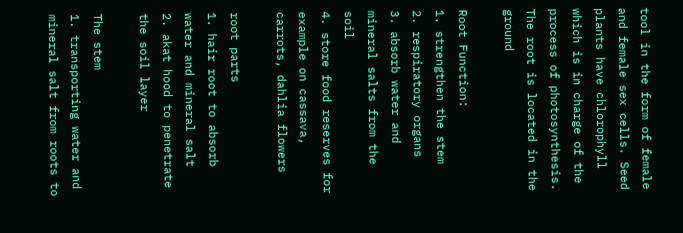tool in the form of female and female sex cells. Seed plants have chlorophyll which is in charge of the process of photosynthesis. The root is located in the ground

Root Function:
1. strengthen the stem
2. respiratory organs
3. absorb water and mineral salts from the soil
4. store food reserves for example on cassava, carrots, dahlia flowers

root parts
1. hair root to absorb water and mineral salt
2. akat hood to penetrate the soil layer

The stem
1. transporting water and mineral salt from roots to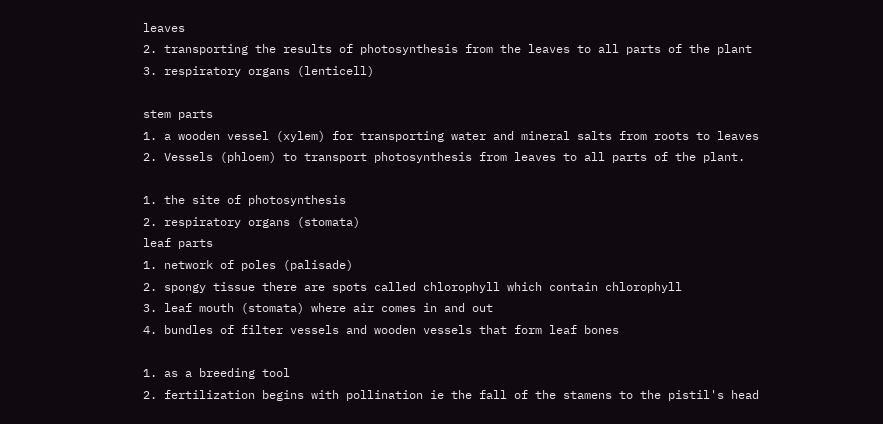leaves
2. transporting the results of photosynthesis from the leaves to all parts of the plant
3. respiratory organs (lenticell)

stem parts
1. a wooden vessel (xylem) for transporting water and mineral salts from roots to leaves
2. Vessels (phloem) to transport photosynthesis from leaves to all parts of the plant.

1. the site of photosynthesis
2. respiratory organs (stomata)
leaf parts
1. network of poles (palisade)
2. spongy tissue there are spots called chlorophyll which contain chlorophyll
3. leaf mouth (stomata) where air comes in and out
4. bundles of filter vessels and wooden vessels that form leaf bones

1. as a breeding tool
2. fertilization begins with pollination ie the fall of the stamens to the pistil's head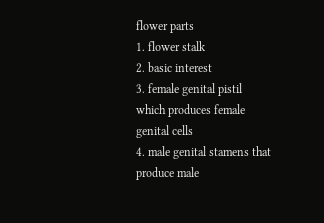flower parts
1. flower stalk
2. basic interest
3. female genital pistil which produces female genital cells
4. male genital stamens that produce male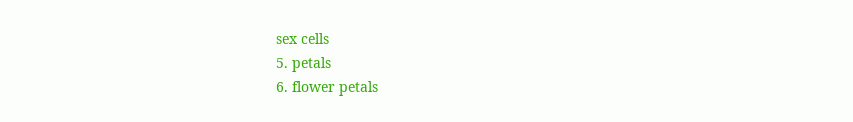sex cells
5. petals
6. flower petals